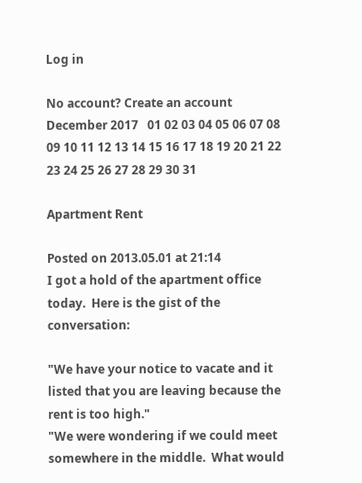Log in

No account? Create an account
December 2017   01 02 03 04 05 06 07 08 09 10 11 12 13 14 15 16 17 18 19 20 21 22 23 24 25 26 27 28 29 30 31

Apartment Rent

Posted on 2013.05.01 at 21:14
I got a hold of the apartment office today.  Here is the gist of the conversation:

"We have your notice to vacate and it listed that you are leaving because the rent is too high."
"We were wondering if we could meet somewhere in the middle.  What would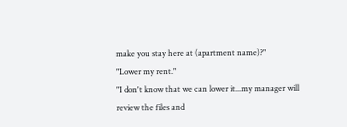make you stay here at (apartment name)?"
"Lower my rent."
"I don't know that we can lower it...my manager will review the files and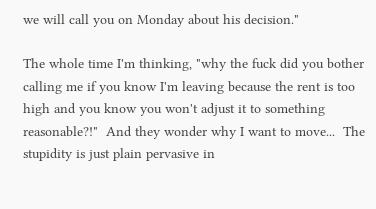we will call you on Monday about his decision."

The whole time I'm thinking, "why the fuck did you bother calling me if you know I'm leaving because the rent is too high and you know you won't adjust it to something reasonable?!"  And they wonder why I want to move...  The stupidity is just plain pervasive in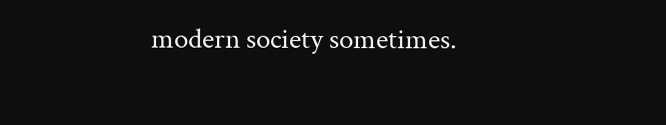modern society sometimes.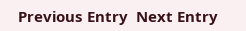Previous Entry  Next Entry